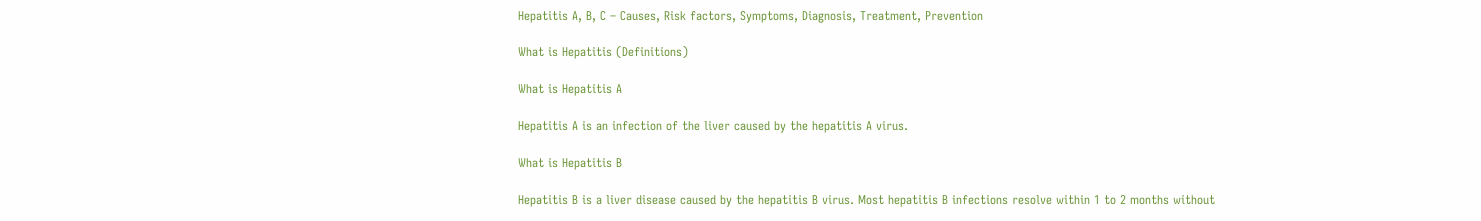Hepatitis A, B, C – Causes, Risk factors, Symptoms, Diagnosis, Treatment, Prevention

What is Hepatitis (Definitions)

What is Hepatitis A

Hepatitis A is an infection of the liver caused by the hepatitis A virus.

What is Hepatitis B

Hepatitis B is a liver disease caused by the hepatitis B virus. Most hepatitis B infections resolve within 1 to 2 months without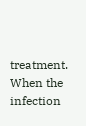treatment. When the infection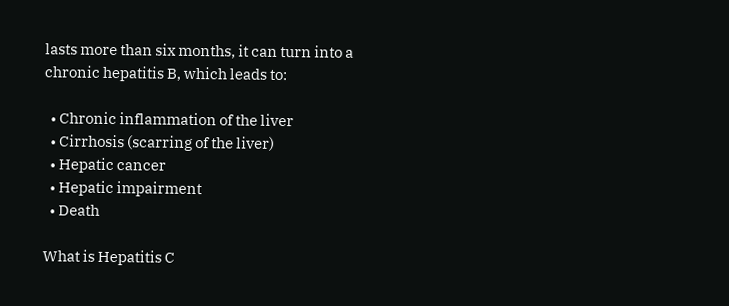lasts more than six months, it can turn into a chronic hepatitis B, which leads to:

  • Chronic inflammation of the liver
  • Cirrhosis (scarring of the liver)
  • Hepatic cancer
  • Hepatic impairment
  • Death

What is Hepatitis C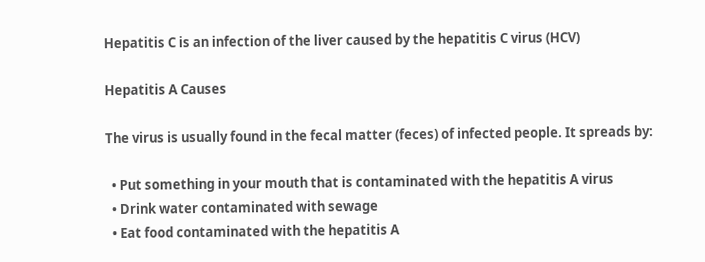Hepatitis C is an infection of the liver caused by the hepatitis C virus (HCV)

Hepatitis A Causes

The virus is usually found in the fecal matter (feces) of infected people. It spreads by:

  • Put something in your mouth that is contaminated with the hepatitis A virus
  • Drink water contaminated with sewage
  • Eat food contaminated with the hepatitis A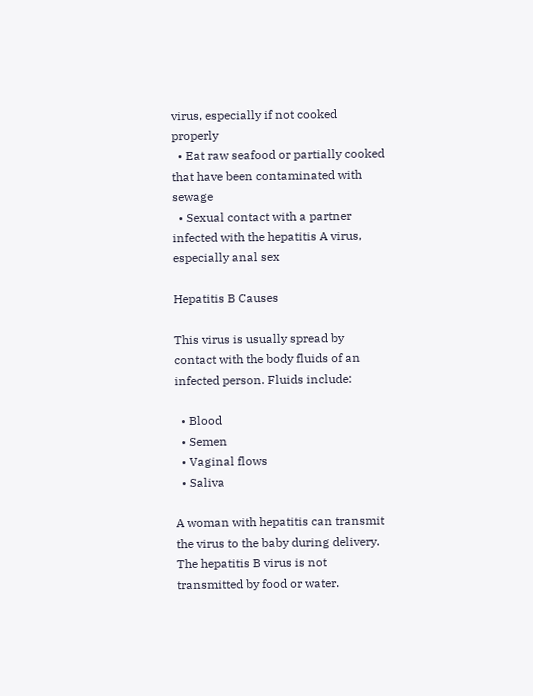virus, especially if not cooked properly
  • Eat raw seafood or partially cooked that have been contaminated with sewage
  • Sexual contact with a partner infected with the hepatitis A virus, especially anal sex

Hepatitis B Causes

This virus is usually spread by contact with the body fluids of an infected person. Fluids include:

  • Blood
  • Semen
  • Vaginal flows
  • Saliva

A woman with hepatitis can transmit the virus to the baby during delivery. The hepatitis B virus is not transmitted by food or water.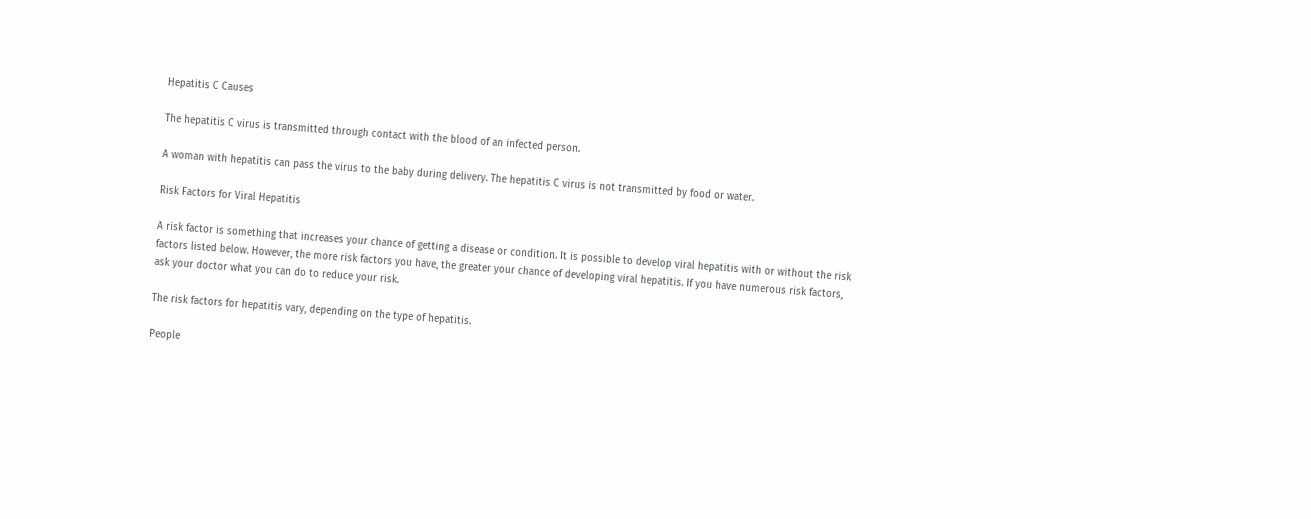Hepatitis C Causes

The hepatitis C virus is transmitted through contact with the blood of an infected person.

A woman with hepatitis can pass the virus to the baby during delivery. The hepatitis C virus is not transmitted by food or water.

Risk Factors for Viral Hepatitis

A risk factor is something that increases your chance of getting a disease or condition. It is possible to develop viral hepatitis with or without the risk factors listed below. However, the more risk factors you have, the greater your chance of developing viral hepatitis. If you have numerous risk factors, ask your doctor what you can do to reduce your risk.

The risk factors for hepatitis vary, depending on the type of hepatitis.

People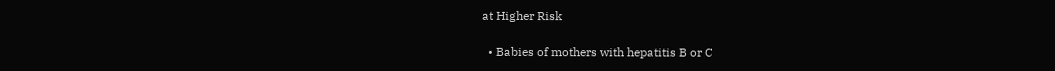at Higher Risk

  • Babies of mothers with hepatitis B or C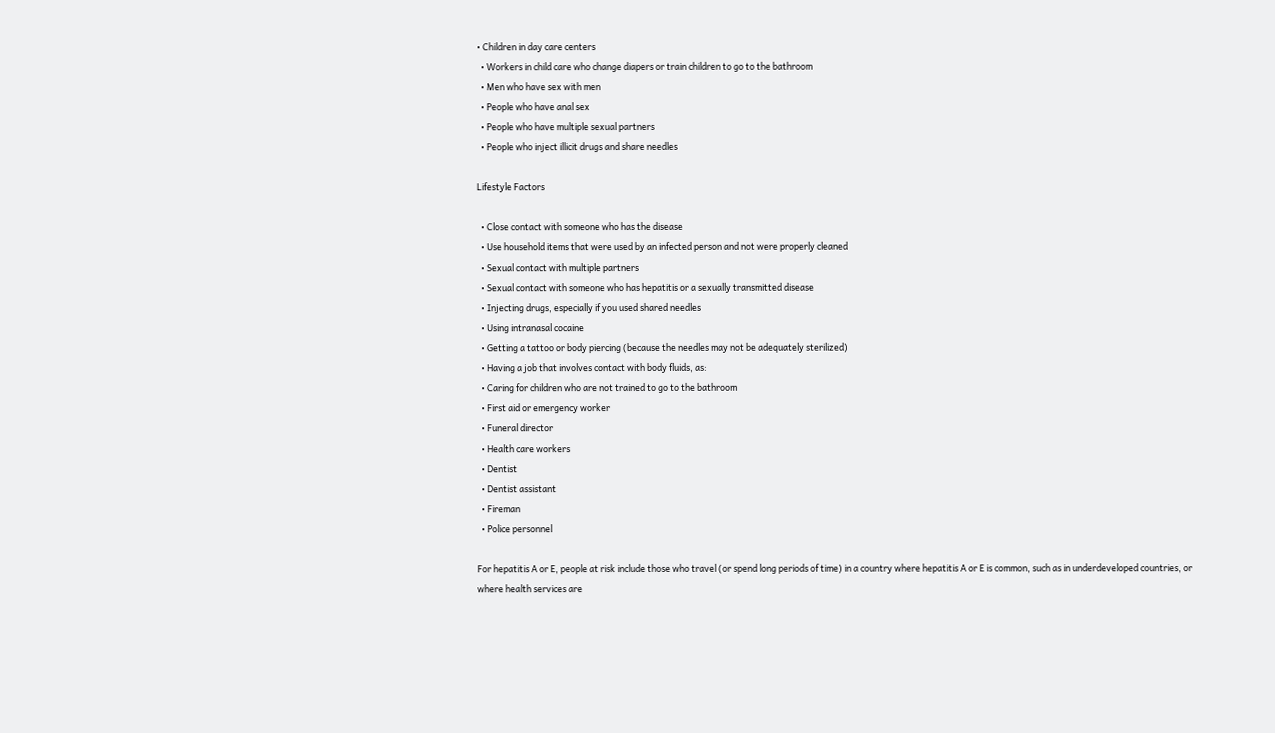• Children in day care centers
  • Workers in child care who change diapers or train children to go to the bathroom
  • Men who have sex with men
  • People who have anal sex
  • People who have multiple sexual partners
  • People who inject illicit drugs and share needles

Lifestyle Factors

  • Close contact with someone who has the disease
  • Use household items that were used by an infected person and not were properly cleaned
  • Sexual contact with multiple partners
  • Sexual contact with someone who has hepatitis or a sexually transmitted disease
  • Injecting drugs, especially if you used shared needles
  • Using intranasal cocaine
  • Getting a tattoo or body piercing (because the needles may not be adequately sterilized)
  • Having a job that involves contact with body fluids, as:
  • Caring for children who are not trained to go to the bathroom
  • First aid or emergency worker
  • Funeral director
  • Health care workers
  • Dentist
  • Dentist assistant
  • Fireman
  • Police personnel

For hepatitis A or E, people at risk include those who travel (or spend long periods of time) in a country where hepatitis A or E is common, such as in underdeveloped countries, or where health services are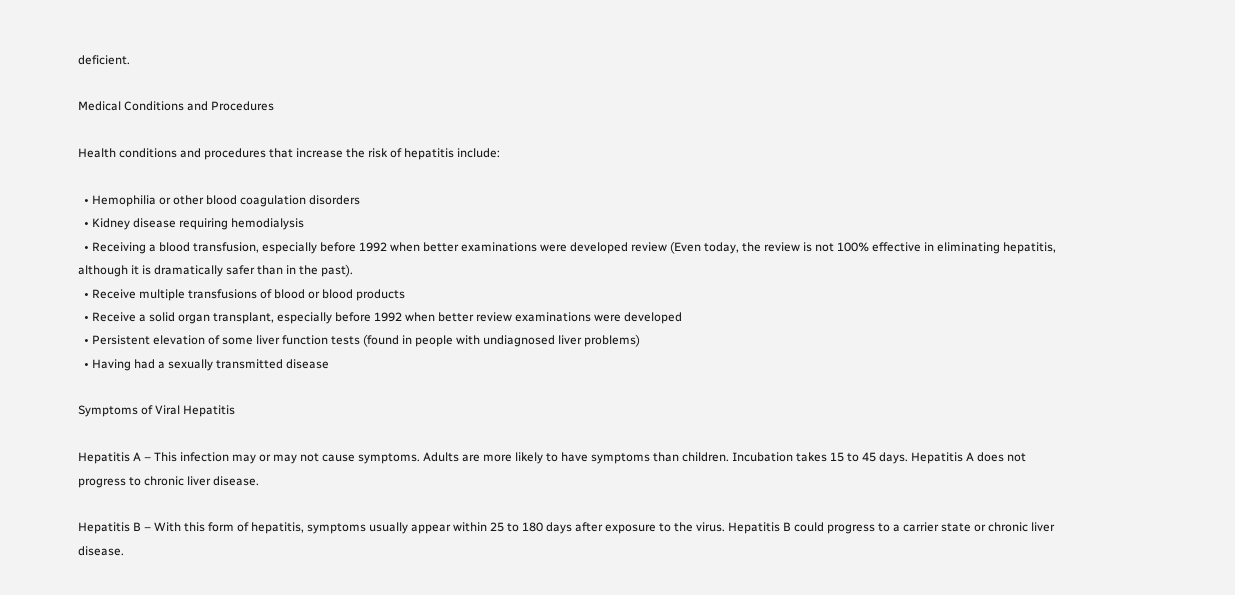deficient.

Medical Conditions and Procedures

Health conditions and procedures that increase the risk of hepatitis include:

  • Hemophilia or other blood coagulation disorders
  • Kidney disease requiring hemodialysis
  • Receiving a blood transfusion, especially before 1992 when better examinations were developed review (Even today, the review is not 100% effective in eliminating hepatitis, although it is dramatically safer than in the past).
  • Receive multiple transfusions of blood or blood products
  • Receive a solid organ transplant, especially before 1992 when better review examinations were developed
  • Persistent elevation of some liver function tests (found in people with undiagnosed liver problems)
  • Having had a sexually transmitted disease

Symptoms of Viral Hepatitis

Hepatitis A – This infection may or may not cause symptoms. Adults are more likely to have symptoms than children. Incubation takes 15 to 45 days. Hepatitis A does not progress to chronic liver disease.

Hepatitis B – With this form of hepatitis, symptoms usually appear within 25 to 180 days after exposure to the virus. Hepatitis B could progress to a carrier state or chronic liver disease.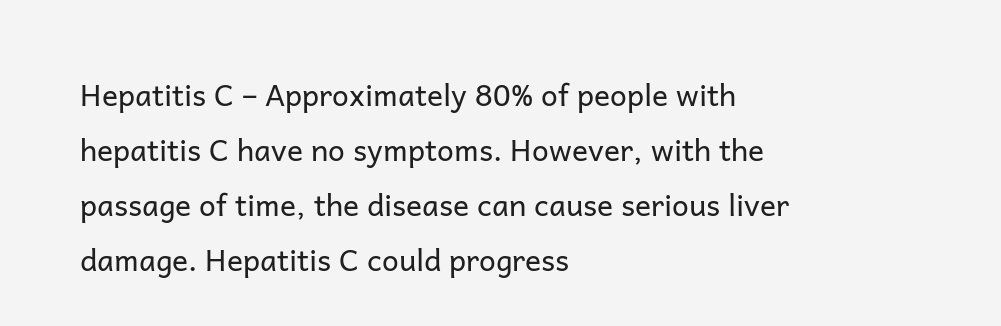Hepatitis C – Approximately 80% of people with hepatitis C have no symptoms. However, with the passage of time, the disease can cause serious liver damage. Hepatitis C could progress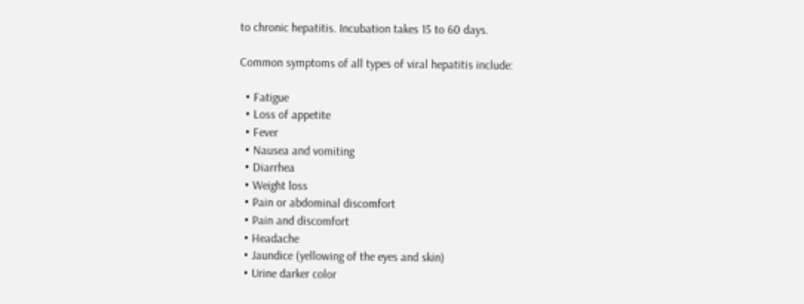to chronic hepatitis. Incubation takes 15 to 60 days.

Common symptoms of all types of viral hepatitis include:

  • Fatigue
  • Loss of appetite
  • Fever
  • Nausea and vomiting
  • Diarrhea
  • Weight loss
  • Pain or abdominal discomfort
  • Pain and discomfort
  • Headache
  • Jaundice (yellowing of the eyes and skin)
  • Urine darker color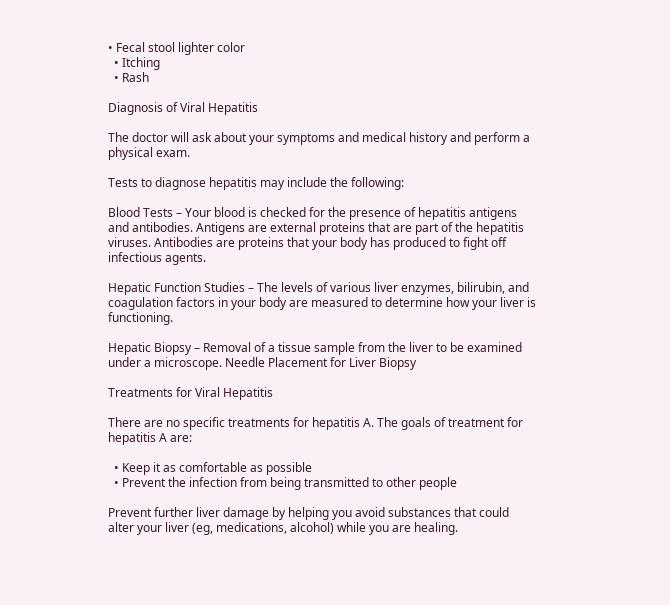• Fecal stool lighter color
  • Itching
  • Rash

Diagnosis of Viral Hepatitis

The doctor will ask about your symptoms and medical history and perform a physical exam.

Tests to diagnose hepatitis may include the following:

Blood Tests – Your blood is checked for the presence of hepatitis antigens and antibodies. Antigens are external proteins that are part of the hepatitis viruses. Antibodies are proteins that your body has produced to fight off infectious agents.

Hepatic Function Studies – The levels of various liver enzymes, bilirubin, and coagulation factors in your body are measured to determine how your liver is functioning.

Hepatic Biopsy – Removal of a tissue sample from the liver to be examined under a microscope. Needle Placement for Liver Biopsy

Treatments for Viral Hepatitis

There are no specific treatments for hepatitis A. The goals of treatment for hepatitis A are:

  • Keep it as comfortable as possible
  • Prevent the infection from being transmitted to other people

Prevent further liver damage by helping you avoid substances that could alter your liver (eg, medications, alcohol) while you are healing.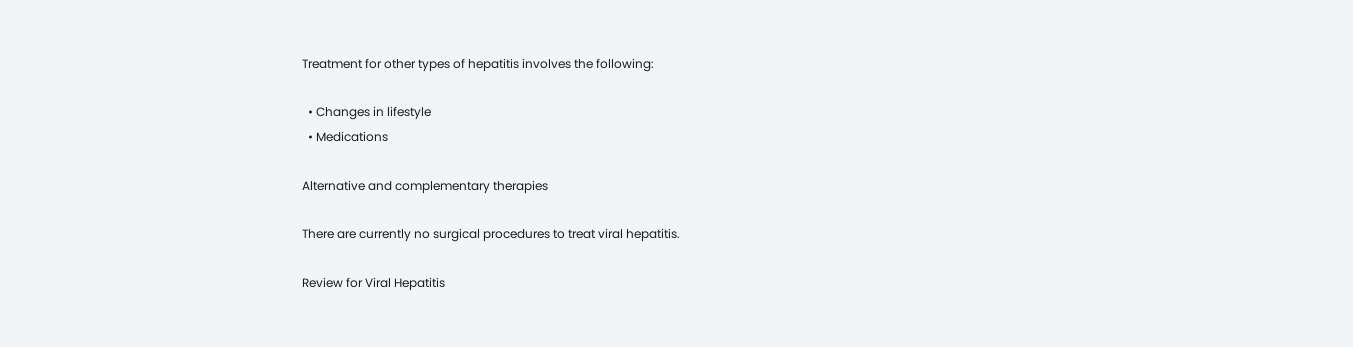Treatment for other types of hepatitis involves the following:

  • Changes in lifestyle
  • Medications

Alternative and complementary therapies

There are currently no surgical procedures to treat viral hepatitis.

Review for Viral Hepatitis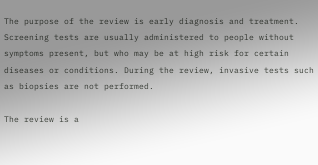The purpose of the review is early diagnosis and treatment. Screening tests are usually administered to people without symptoms present, but who may be at high risk for certain diseases or conditions. During the review, invasive tests such as biopsies are not performed.

The review is a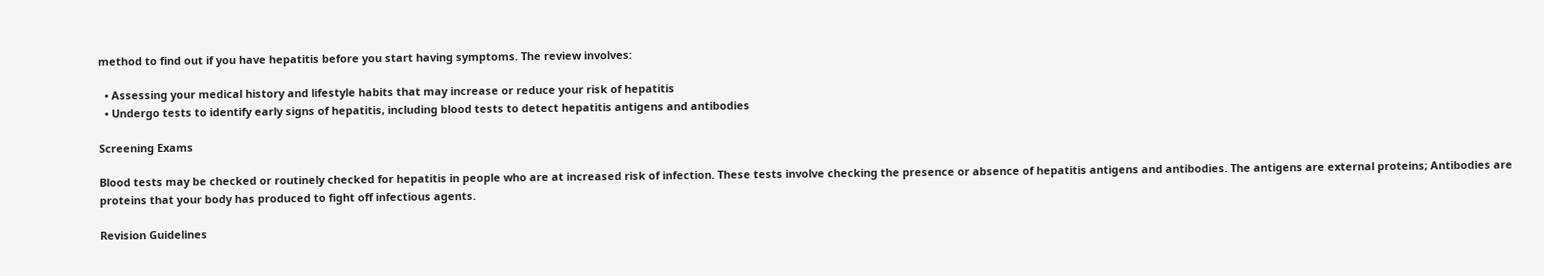method to find out if you have hepatitis before you start having symptoms. The review involves:

  • Assessing your medical history and lifestyle habits that may increase or reduce your risk of hepatitis
  • Undergo tests to identify early signs of hepatitis, including blood tests to detect hepatitis antigens and antibodies

Screening Exams

Blood tests may be checked or routinely checked for hepatitis in people who are at increased risk of infection. These tests involve checking the presence or absence of hepatitis antigens and antibodies. The antigens are external proteins; Antibodies are proteins that your body has produced to fight off infectious agents.

Revision Guidelines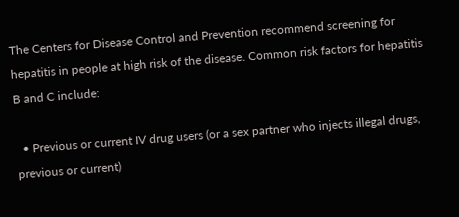The Centers for Disease Control and Prevention recommend screening for hepatitis in people at high risk of the disease. Common risk factors for hepatitis B and C include:

  • Previous or current IV drug users (or a sex partner who injects illegal drugs, previous or current)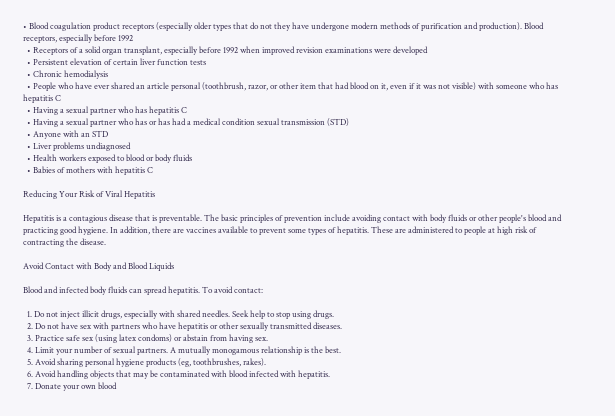• Blood coagulation product receptors (especially older types that do not they have undergone modern methods of purification and production). Blood receptors, especially before 1992
  • Receptors of a solid organ transplant, especially before 1992 when improved revision examinations were developed
  • Persistent elevation of certain liver function tests
  • Chronic hemodialysis
  • People who have ever shared an article personal (toothbrush, razor, or other item that had blood on it, even if it was not visible) with someone who has hepatitis C
  • Having a sexual partner who has hepatitis C
  • Having a sexual partner who has or has had a medical condition sexual transmission (STD)
  • Anyone with an STD
  • Liver problems undiagnosed
  • Health workers exposed to blood or body fluids
  • Babies of mothers with hepatitis C

Reducing Your Risk of Viral Hepatitis

Hepatitis is a contagious disease that is preventable. The basic principles of prevention include avoiding contact with body fluids or other people's blood and practicing good hygiene. In addition, there are vaccines available to prevent some types of hepatitis. These are administered to people at high risk of contracting the disease.

Avoid Contact with Body and Blood Liquids

Blood and infected body fluids can spread hepatitis. To avoid contact:

  1. Do not inject illicit drugs, especially with shared needles. Seek help to stop using drugs.
  2. Do not have sex with partners who have hepatitis or other sexually transmitted diseases.
  3. Practice safe sex (using latex condoms) or abstain from having sex.
  4. Limit your number of sexual partners. A mutually monogamous relationship is the best.
  5. Avoid sharing personal hygiene products (eg, toothbrushes, rakes).
  6. Avoid handling objects that may be contaminated with blood infected with hepatitis.
  7. Donate your own blood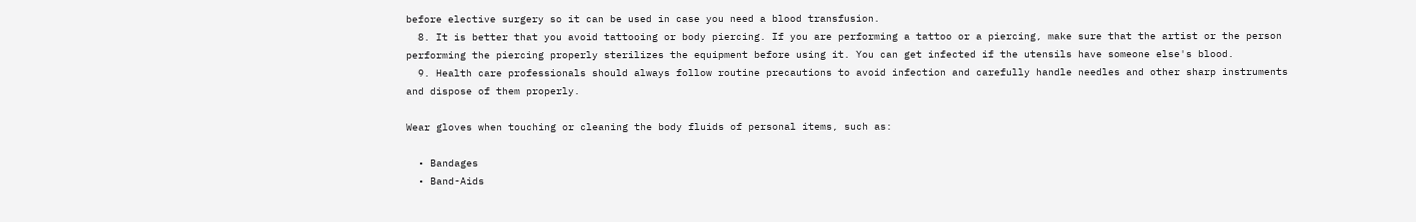before elective surgery so it can be used in case you need a blood transfusion.
  8. It is better that you avoid tattooing or body piercing. If you are performing a tattoo or a piercing, make sure that the artist or the person performing the piercing properly sterilizes the equipment before using it. You can get infected if the utensils have someone else's blood.
  9. Health care professionals should always follow routine precautions to avoid infection and carefully handle needles and other sharp instruments and dispose of them properly.

Wear gloves when touching or cleaning the body fluids of personal items, such as:

  • Bandages
  • Band-Aids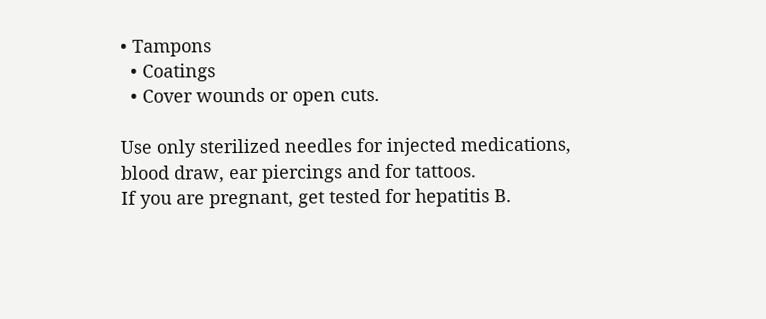• Tampons
  • Coatings
  • Cover wounds or open cuts.

Use only sterilized needles for injected medications, blood draw, ear piercings and for tattoos.
If you are pregnant, get tested for hepatitis B.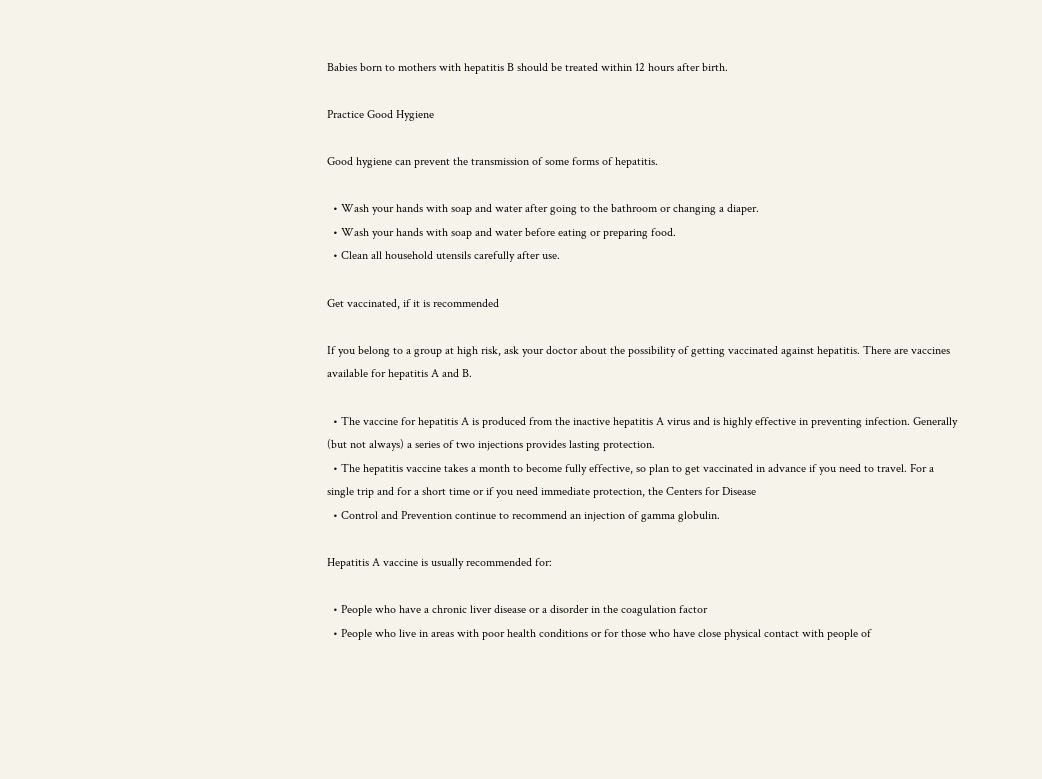Babies born to mothers with hepatitis B should be treated within 12 hours after birth.

Practice Good Hygiene

Good hygiene can prevent the transmission of some forms of hepatitis.

  • Wash your hands with soap and water after going to the bathroom or changing a diaper.
  • Wash your hands with soap and water before eating or preparing food.
  • Clean all household utensils carefully after use.

Get vaccinated, if it is recommended

If you belong to a group at high risk, ask your doctor about the possibility of getting vaccinated against hepatitis. There are vaccines available for hepatitis A and B.

  • The vaccine for hepatitis A is produced from the inactive hepatitis A virus and is highly effective in preventing infection. Generally (but not always) a series of two injections provides lasting protection.
  • The hepatitis vaccine takes a month to become fully effective, so plan to get vaccinated in advance if you need to travel. For a single trip and for a short time or if you need immediate protection, the Centers for Disease
  • Control and Prevention continue to recommend an injection of gamma globulin.

Hepatitis A vaccine is usually recommended for:

  • People who have a chronic liver disease or a disorder in the coagulation factor
  • People who live in areas with poor health conditions or for those who have close physical contact with people of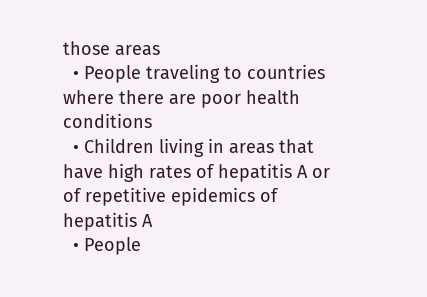those areas
  • People traveling to countries where there are poor health conditions
  • Children living in areas that have high rates of hepatitis A or of repetitive epidemics of hepatitis A
  • People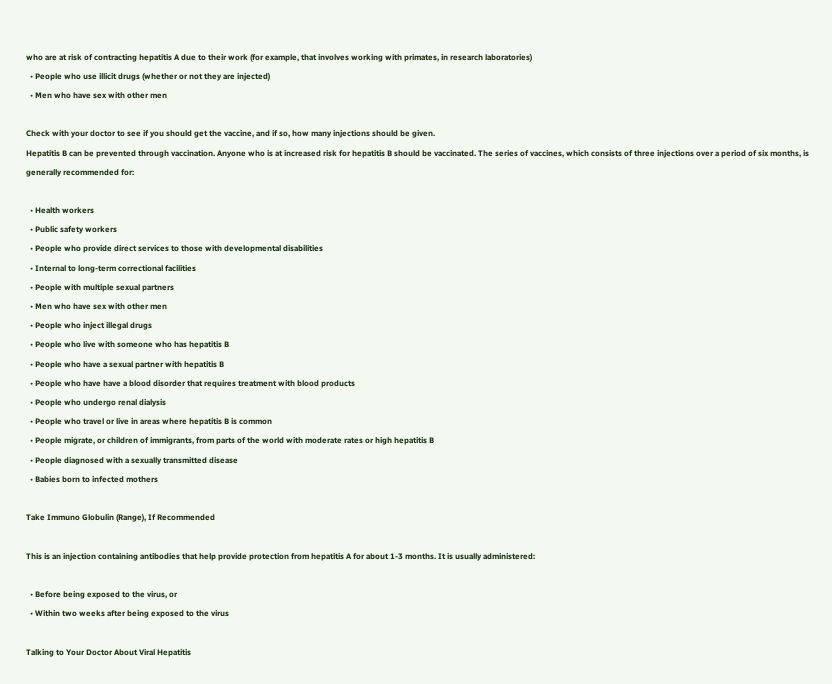who are at risk of contracting hepatitis A due to their work (for example, that involves working with primates, in research laboratories)
  • People who use illicit drugs (whether or not they are injected)
  • Men who have sex with other men

Check with your doctor to see if you should get the vaccine, and if so, how many injections should be given.
Hepatitis B can be prevented through vaccination. Anyone who is at increased risk for hepatitis B should be vaccinated. The series of vaccines, which consists of three injections over a period of six months, is generally recommended for:

  • Health workers
  • Public safety workers
  • People who provide direct services to those with developmental disabilities
  • Internal to long-term correctional facilities
  • People with multiple sexual partners
  • Men who have sex with other men
  • People who inject illegal drugs
  • People who live with someone who has hepatitis B
  • People who have a sexual partner with hepatitis B
  • People who have have a blood disorder that requires treatment with blood products
  • People who undergo renal dialysis
  • People who travel or live in areas where hepatitis B is common
  • People migrate, or children of immigrants, from parts of the world with moderate rates or high hepatitis B
  • People diagnosed with a sexually transmitted disease
  • Babies born to infected mothers

Take Immuno Globulin (Range), If Recommended

This is an injection containing antibodies that help provide protection from hepatitis A for about 1-3 months. It is usually administered:

  • Before being exposed to the virus, or
  • Within two weeks after being exposed to the virus

Talking to Your Doctor About Viral Hepatitis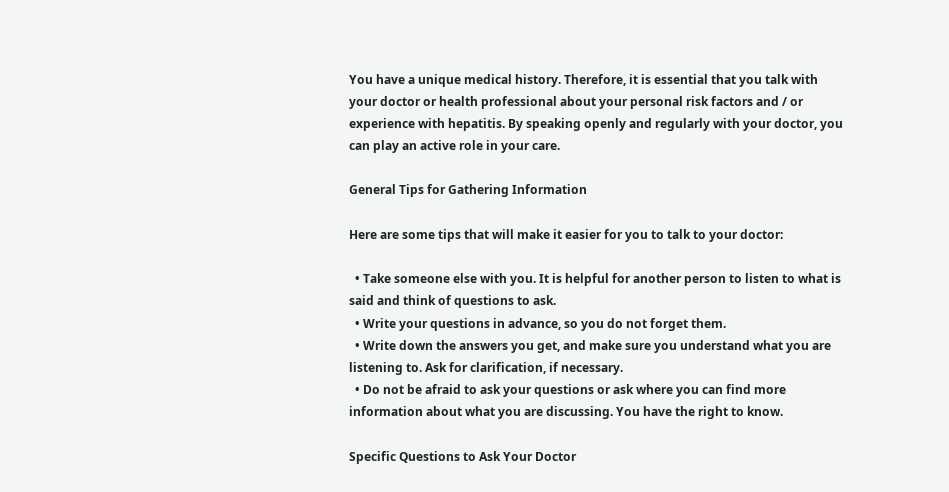You have a unique medical history. Therefore, it is essential that you talk with your doctor or health professional about your personal risk factors and / or experience with hepatitis. By speaking openly and regularly with your doctor, you can play an active role in your care.

General Tips for Gathering Information

Here are some tips that will make it easier for you to talk to your doctor:

  • Take someone else with you. It is helpful for another person to listen to what is said and think of questions to ask.
  • Write your questions in advance, so you do not forget them.
  • Write down the answers you get, and make sure you understand what you are listening to. Ask for clarification, if necessary.
  • Do not be afraid to ask your questions or ask where you can find more information about what you are discussing. You have the right to know.

Specific Questions to Ask Your Doctor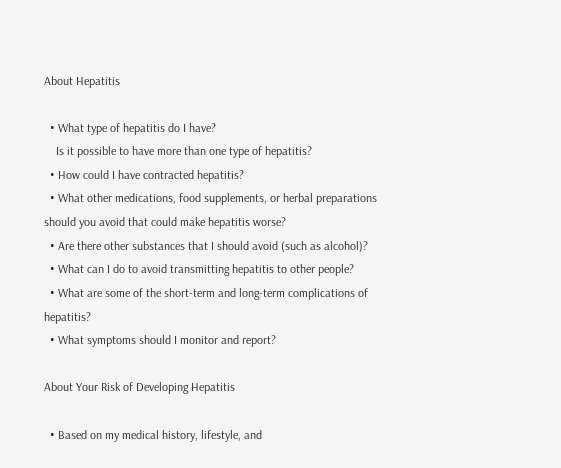About Hepatitis

  • What type of hepatitis do I have?
    Is it possible to have more than one type of hepatitis?
  • How could I have contracted hepatitis?
  • What other medications, food supplements, or herbal preparations should you avoid that could make hepatitis worse?
  • Are there other substances that I should avoid (such as alcohol)?
  • What can I do to avoid transmitting hepatitis to other people?
  • What are some of the short-term and long-term complications of hepatitis?
  • What symptoms should I monitor and report?

About Your Risk of Developing Hepatitis

  • Based on my medical history, lifestyle, and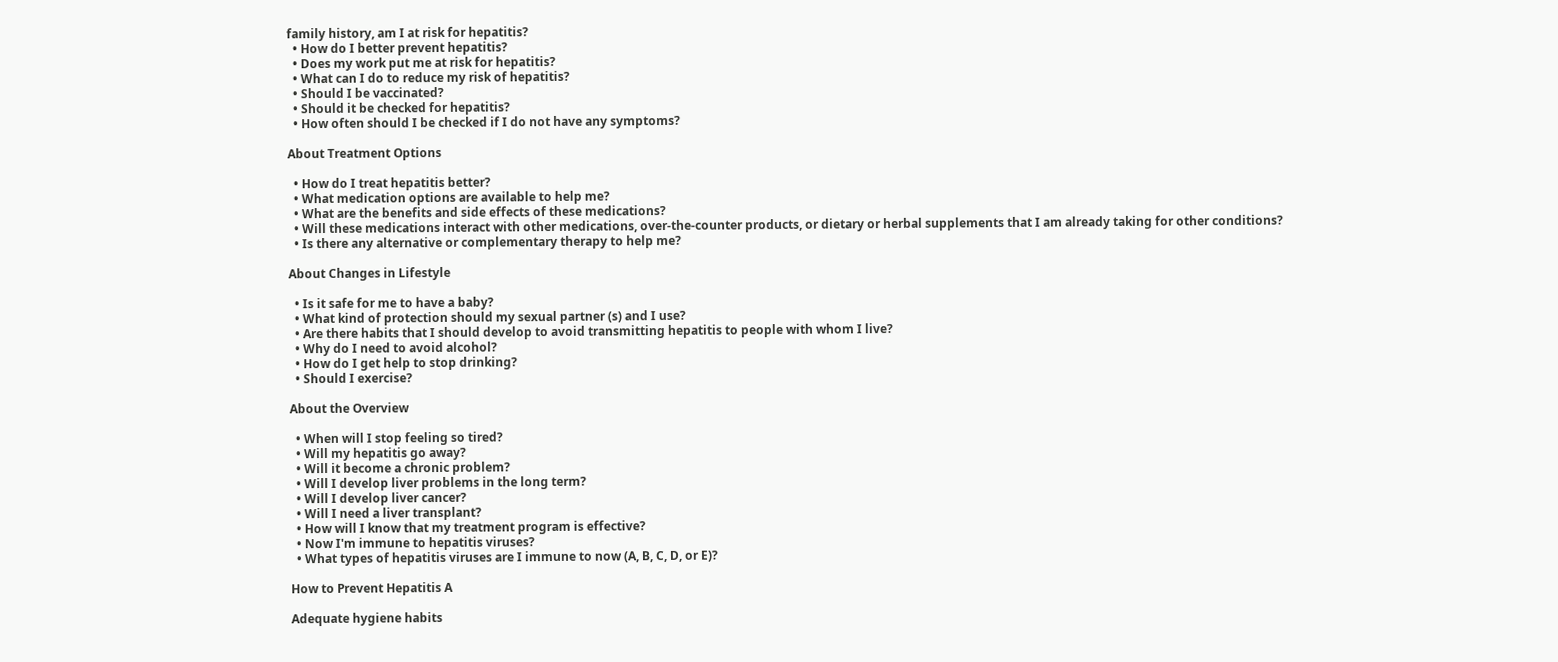family history, am I at risk for hepatitis?
  • How do I better prevent hepatitis?
  • Does my work put me at risk for hepatitis?
  • What can I do to reduce my risk of hepatitis?
  • Should I be vaccinated?
  • Should it be checked for hepatitis?
  • How often should I be checked if I do not have any symptoms?

About Treatment Options

  • How do I treat hepatitis better?
  • What medication options are available to help me?
  • What are the benefits and side effects of these medications?
  • Will these medications interact with other medications, over-the-counter products, or dietary or herbal supplements that I am already taking for other conditions?
  • Is there any alternative or complementary therapy to help me?

About Changes in Lifestyle

  • Is it safe for me to have a baby?
  • What kind of protection should my sexual partner (s) and I use?
  • Are there habits that I should develop to avoid transmitting hepatitis to people with whom I live?
  • Why do I need to avoid alcohol?
  • How do I get help to stop drinking?
  • Should I exercise?

About the Overview

  • When will I stop feeling so tired?
  • Will my hepatitis go away?
  • Will it become a chronic problem?
  • Will I develop liver problems in the long term?
  • Will I develop liver cancer?
  • Will I need a liver transplant?
  • How will I know that my treatment program is effective?
  • Now I'm immune to hepatitis viruses?
  • What types of hepatitis viruses are I immune to now (A, B, C, D, or E)?

How to Prevent Hepatitis A

Adequate hygiene habits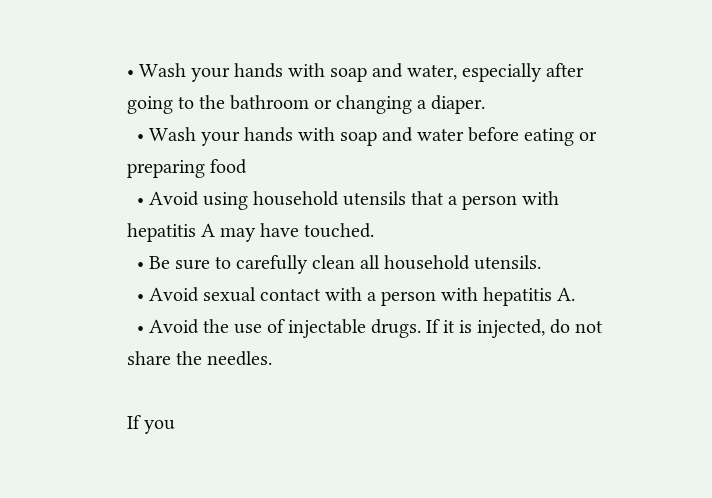• Wash your hands with soap and water, especially after going to the bathroom or changing a diaper.
  • Wash your hands with soap and water before eating or preparing food
  • Avoid using household utensils that a person with hepatitis A may have touched.
  • Be sure to carefully clean all household utensils.
  • Avoid sexual contact with a person with hepatitis A.
  • Avoid the use of injectable drugs. If it is injected, do not share the needles.

If you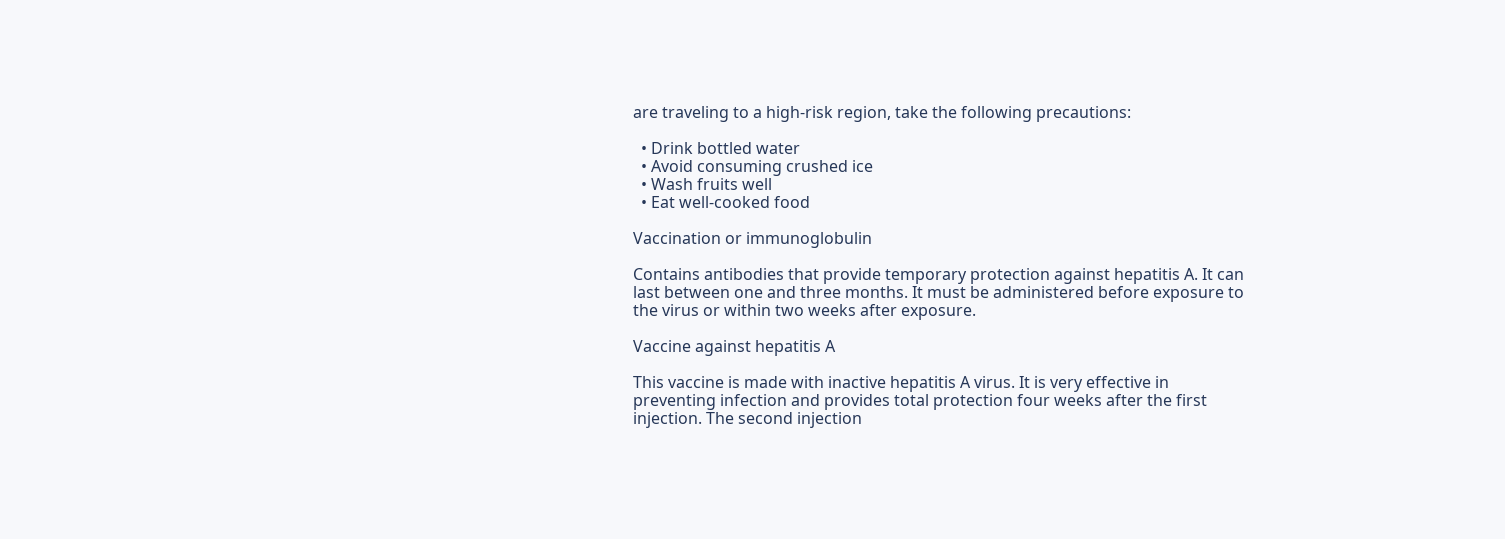are traveling to a high-risk region, take the following precautions:

  • Drink bottled water
  • Avoid consuming crushed ice
  • Wash fruits well
  • Eat well-cooked food

Vaccination or immunoglobulin

Contains antibodies that provide temporary protection against hepatitis A. It can last between one and three months. It must be administered before exposure to the virus or within two weeks after exposure.

Vaccine against hepatitis A

This vaccine is made with inactive hepatitis A virus. It is very effective in preventing infection and provides total protection four weeks after the first injection. The second injection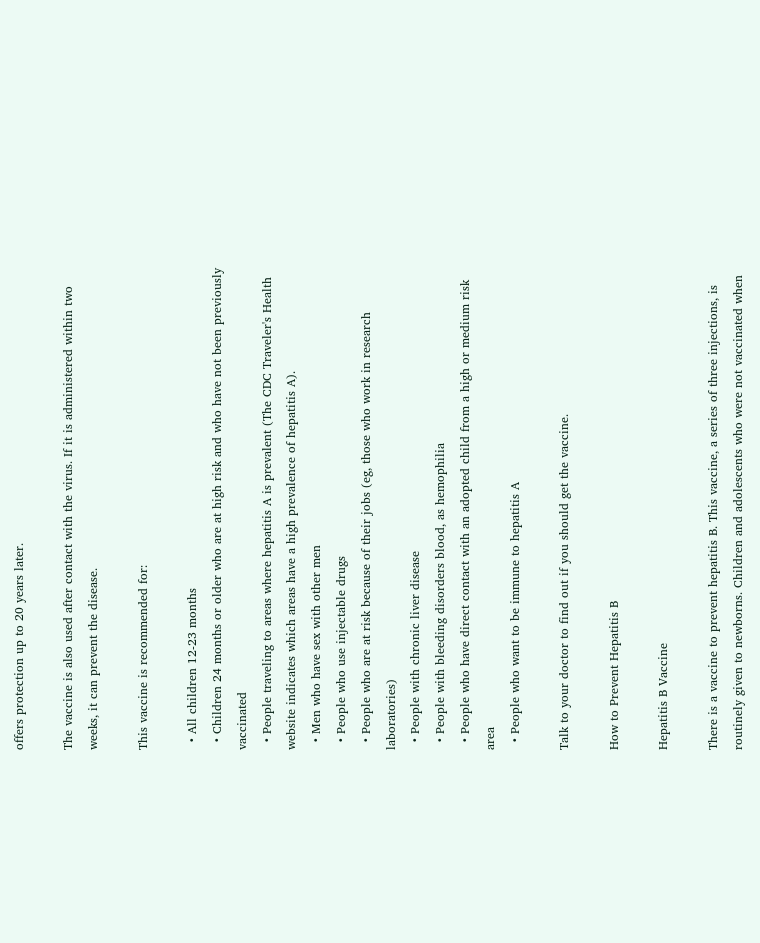offers protection up to 20 years later.

The vaccine is also used after contact with the virus. If it is administered within two weeks, it can prevent the disease.

This vaccine is recommended for:

  • All children 12-23 months
  • Children 24 months or older who are at high risk and who have not been previously vaccinated
  • People traveling to areas where hepatitis A is prevalent (The CDC Traveler's Health website indicates which areas have a high prevalence of hepatitis A).
  • Men who have sex with other men
  • People who use injectable drugs
  • People who are at risk because of their jobs (eg, those who work in research laboratories)
  • People with chronic liver disease
  • People with bleeding disorders blood, as hemophilia
  • People who have direct contact with an adopted child from a high or medium risk area
  • People who want to be immune to hepatitis A

Talk to your doctor to find out if you should get the vaccine.

How to Prevent Hepatitis B

Hepatitis B Vaccine

There is a vaccine to prevent hepatitis B. This vaccine, a series of three injections, is routinely given to newborns. Children and adolescents who were not vaccinated when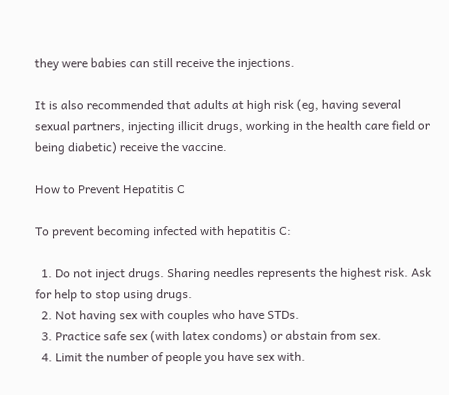they were babies can still receive the injections.

It is also recommended that adults at high risk (eg, having several sexual partners, injecting illicit drugs, working in the health care field or being diabetic) receive the vaccine.

How to Prevent Hepatitis C

To prevent becoming infected with hepatitis C:

  1. Do not inject drugs. Sharing needles represents the highest risk. Ask for help to stop using drugs.
  2. Not having sex with couples who have STDs.
  3. Practice safe sex (with latex condoms) or abstain from sex.
  4. Limit the number of people you have sex with.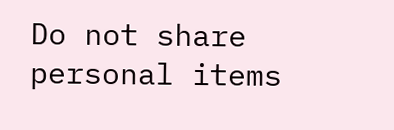Do not share personal items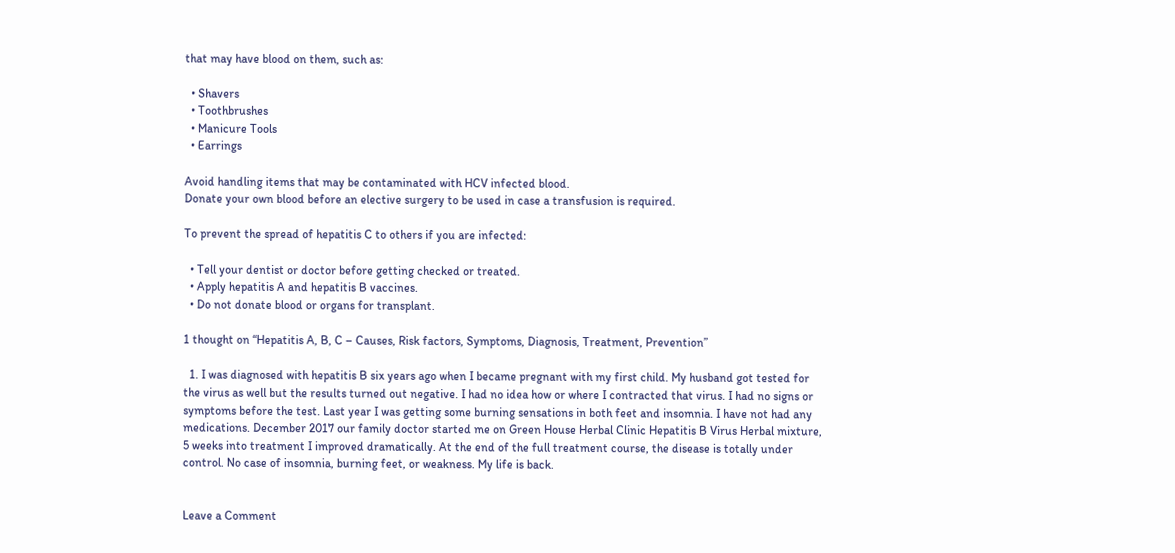that may have blood on them, such as:

  • Shavers
  • Toothbrushes
  • Manicure Tools
  • Earrings

Avoid handling items that may be contaminated with HCV infected blood.
Donate your own blood before an elective surgery to be used in case a transfusion is required.

To prevent the spread of hepatitis C to others if you are infected:

  • Tell your dentist or doctor before getting checked or treated.
  • Apply hepatitis A and hepatitis B vaccines.
  • Do not donate blood or organs for transplant.

1 thought on “Hepatitis A, B, C – Causes, Risk factors, Symptoms, Diagnosis, Treatment, Prevention”

  1. I was diagnosed with hepatitis B six years ago when I became pregnant with my first child. My husband got tested for the virus as well but the results turned out negative. I had no idea how or where I contracted that virus. I had no signs or symptoms before the test. Last year I was getting some burning sensations in both feet and insomnia. I have not had any medications. December 2017 our family doctor started me on Green House Herbal Clinic Hepatitis B Virus Herbal mixture, 5 weeks into treatment I improved dramatically. At the end of the full treatment course, the disease is totally under control. No case of insomnia, burning feet, or weakness. My life is back.


Leave a Comment